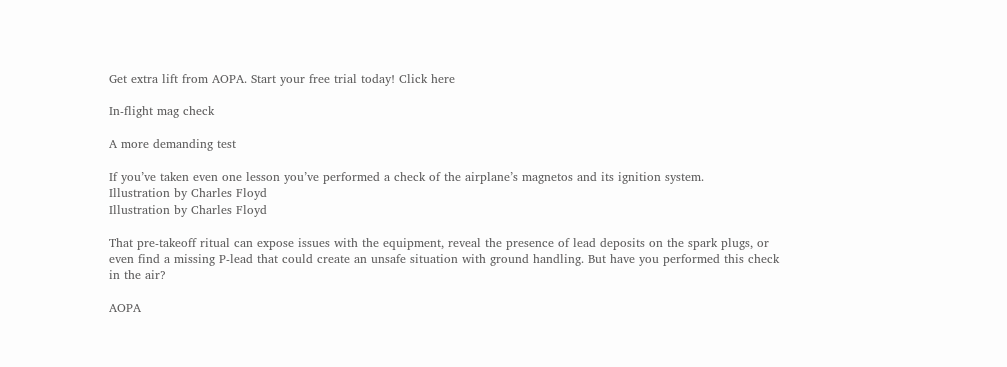Get extra lift from AOPA. Start your free trial today! Click here

In-flight mag check

A more demanding test

If you’ve taken even one lesson you’ve performed a check of the airplane’s magnetos and its ignition system.
Illustration by Charles Floyd
Illustration by Charles Floyd

That pre-takeoff ritual can expose issues with the equipment, reveal the presence of lead deposits on the spark plugs, or even find a missing P-lead that could create an unsafe situation with ground handling. But have you performed this check in the air?

AOPA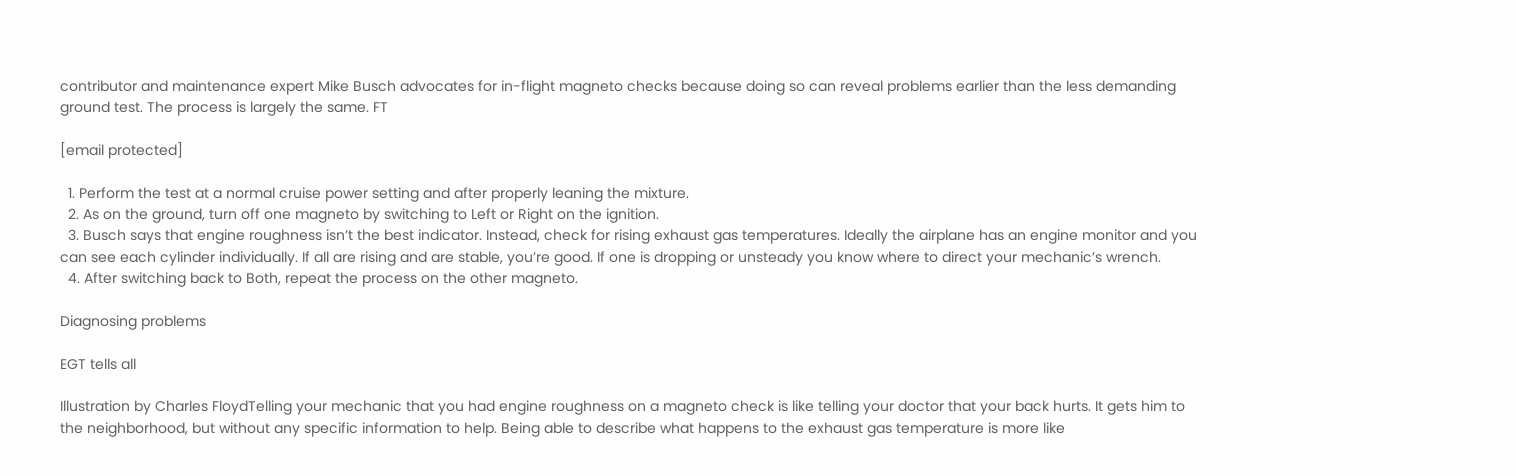contributor and maintenance expert Mike Busch advocates for in-flight magneto checks because doing so can reveal problems earlier than the less demanding ground test. The process is largely the same. FT

[email protected]

  1. Perform the test at a normal cruise power setting and after properly leaning the mixture.
  2. As on the ground, turn off one magneto by switching to Left or Right on the ignition.
  3. Busch says that engine roughness isn’t the best indicator. Instead, check for rising exhaust gas temperatures. Ideally the airplane has an engine monitor and you can see each cylinder individually. If all are rising and are stable, you’re good. If one is dropping or unsteady you know where to direct your mechanic’s wrench.
  4. After switching back to Both, repeat the process on the other magneto.

Diagnosing problems

EGT tells all

Illustration by Charles FloydTelling your mechanic that you had engine roughness on a magneto check is like telling your doctor that your back hurts. It gets him to the neighborhood, but without any specific information to help. Being able to describe what happens to the exhaust gas temperature is more like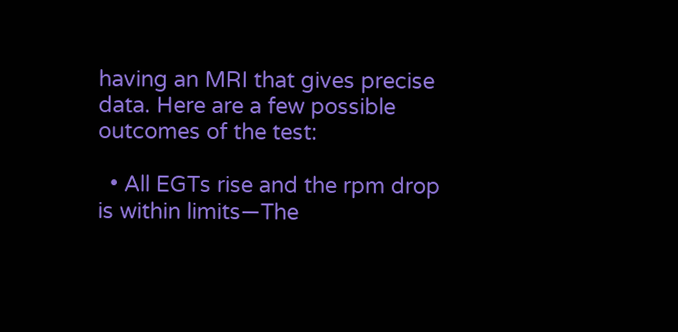having an MRI that gives precise data. Here are a few possible outcomes of the test:

  • All EGTs rise and the rpm drop is within limits—The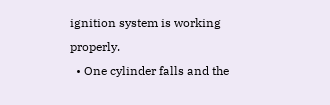ignition system is working properly.
  • One cylinder falls and the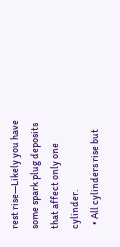rest rise—Likely you have some spark plug deposits that affect only one cylinder.
  • All cylinders rise but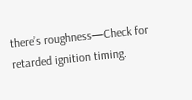there’s roughness—Check for retarded ignition timing.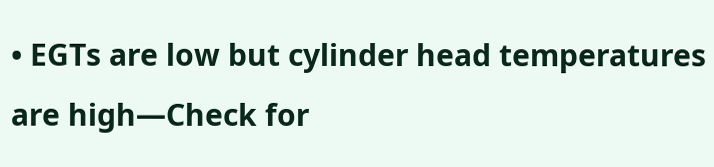• EGTs are low but cylinder head temperatures are high—Check for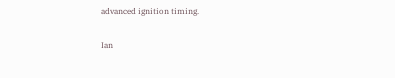advanced ignition timing.

Ian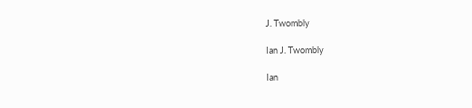J. Twombly

Ian J. Twombly

Ian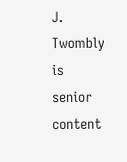J. Twombly is senior content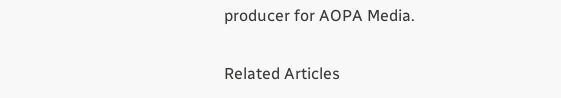producer for AOPA Media.

Related Articles